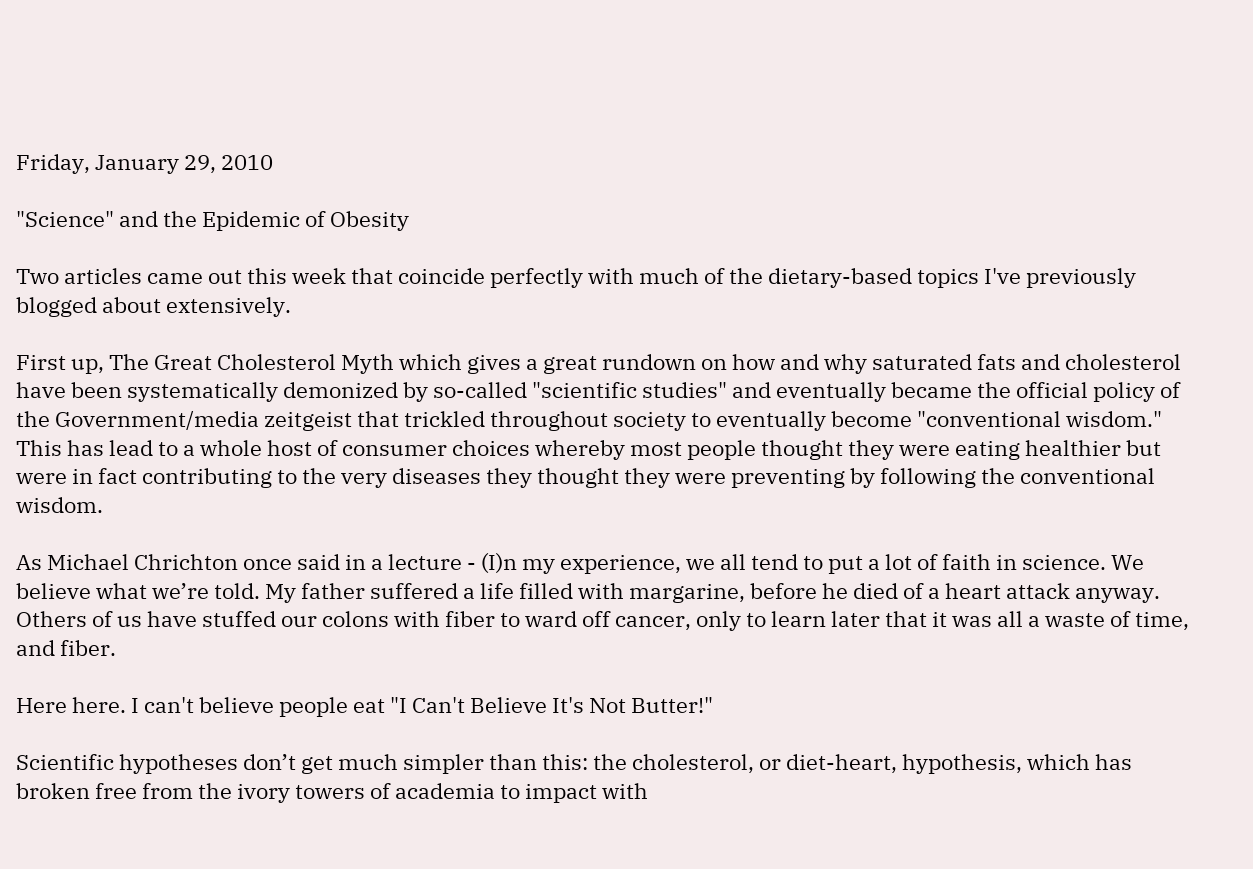Friday, January 29, 2010

"Science" and the Epidemic of Obesity

Two articles came out this week that coincide perfectly with much of the dietary-based topics I've previously blogged about extensively.

First up, The Great Cholesterol Myth which gives a great rundown on how and why saturated fats and cholesterol have been systematically demonized by so-called "scientific studies" and eventually became the official policy of the Government/media zeitgeist that trickled throughout society to eventually become "conventional wisdom." This has lead to a whole host of consumer choices whereby most people thought they were eating healthier but were in fact contributing to the very diseases they thought they were preventing by following the conventional wisdom.

As Michael Chrichton once said in a lecture - (I)n my experience, we all tend to put a lot of faith in science. We believe what we’re told. My father suffered a life filled with margarine, before he died of a heart attack anyway. Others of us have stuffed our colons with fiber to ward off cancer, only to learn later that it was all a waste of time, and fiber.

Here here. I can't believe people eat "I Can't Believe It's Not Butter!"

Scientific hypotheses don’t get much simpler than this: the cholesterol, or diet-heart, hypothesis, which has broken free from the ivory towers of academia to impact with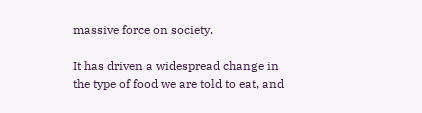massive force on society.

It has driven a widespread change in the type of food we are told to eat, and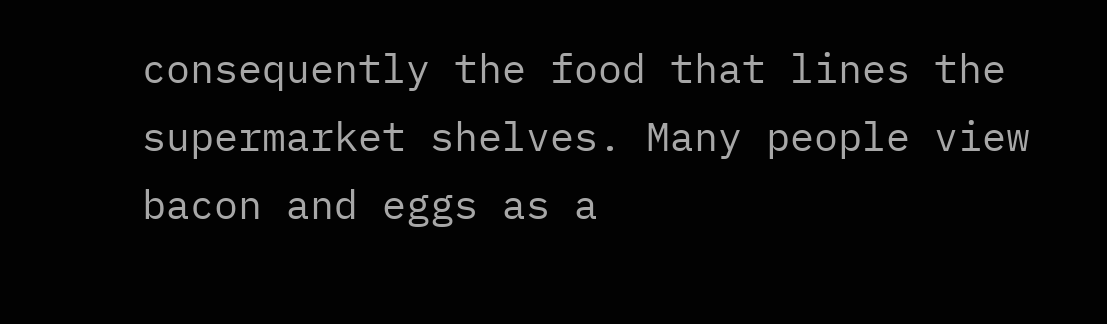consequently the food that lines the supermarket shelves. Many people view bacon and eggs as a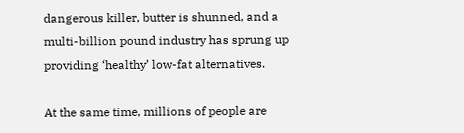dangerous killer, butter is shunned, and a multi-billion pound industry has sprung up providing ‘healthy’ low-fat alternatives.

At the same time, millions of people are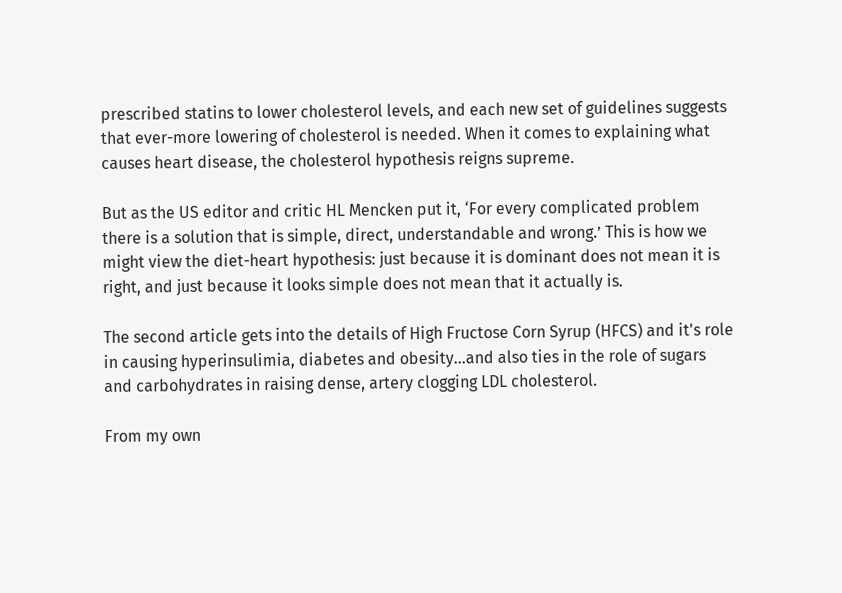prescribed statins to lower cholesterol levels, and each new set of guidelines suggests that ever-more lowering of cholesterol is needed. When it comes to explaining what causes heart disease, the cholesterol hypothesis reigns supreme.

But as the US editor and critic HL Mencken put it, ‘For every complicated problem there is a solution that is simple, direct, understandable and wrong.’ This is how we might view the diet-heart hypothesis: just because it is dominant does not mean it is right, and just because it looks simple does not mean that it actually is.

The second article gets into the details of High Fructose Corn Syrup (HFCS) and it's role in causing hyperinsulimia, diabetes and obesity...and also ties in the role of sugars and carbohydrates in raising dense, artery clogging LDL cholesterol.

From my own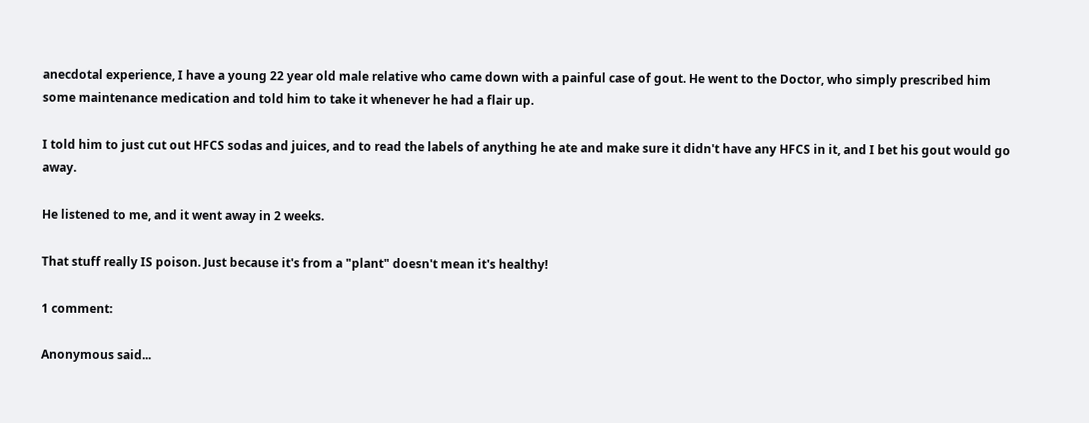anecdotal experience, I have a young 22 year old male relative who came down with a painful case of gout. He went to the Doctor, who simply prescribed him some maintenance medication and told him to take it whenever he had a flair up.

I told him to just cut out HFCS sodas and juices, and to read the labels of anything he ate and make sure it didn't have any HFCS in it, and I bet his gout would go away.

He listened to me, and it went away in 2 weeks.

That stuff really IS poison. Just because it's from a "plant" doesn't mean it's healthy!

1 comment:

Anonymous said...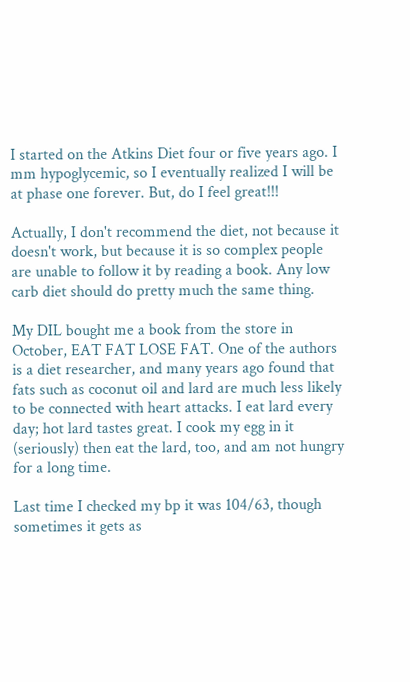I started on the Atkins Diet four or five years ago. I mm hypoglycemic, so I eventually realized I will be at phase one forever. But, do I feel great!!!

Actually, I don't recommend the diet, not because it doesn't work, but because it is so complex people are unable to follow it by reading a book. Any low carb diet should do pretty much the same thing.

My DIL bought me a book from the store in October, EAT FAT LOSE FAT. One of the authors is a diet researcher, and many years ago found that fats such as coconut oil and lard are much less likely to be connected with heart attacks. I eat lard every day; hot lard tastes great. I cook my egg in it (seriously) then eat the lard, too, and am not hungry for a long time.

Last time I checked my bp it was 104/63, though sometimes it gets as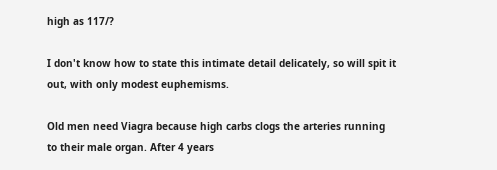high as 117/?

I don't know how to state this intimate detail delicately, so will spit it out, with only modest euphemisms.

Old men need Viagra because high carbs clogs the arteries running to their male organ. After 4 years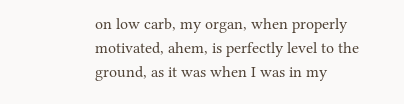on low carb, my organ, when properly motivated, ahem, is perfectly level to the ground, as it was when I was in my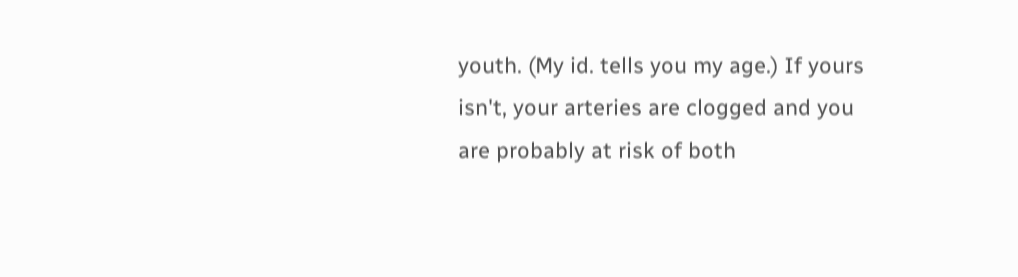youth. (My id. tells you my age.) If yours isn't, your arteries are clogged and you are probably at risk of both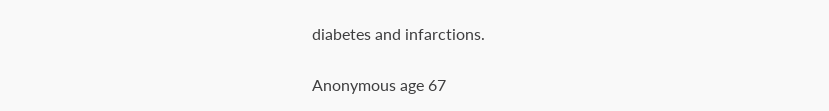diabetes and infarctions.

Anonymous age 67